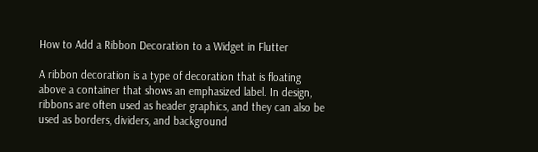How to Add a Ribbon Decoration to a Widget in Flutter

A ribbon decoration is a type of decoration that is floating above a container that shows an emphasized label. In design, ribbons are often used as header graphics, and they can also be used as borders, dividers, and background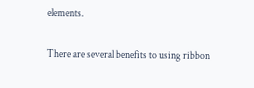elements.

There are several benefits to using ribbon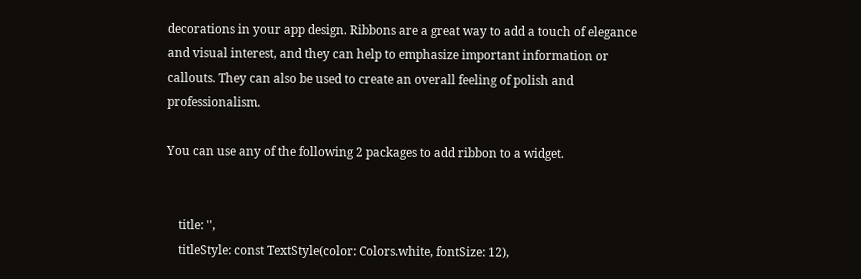decorations in your app design. Ribbons are a great way to add a touch of elegance and visual interest, and they can help to emphasize important information or callouts. They can also be used to create an overall feeling of polish and professionalism.

You can use any of the following 2 packages to add ribbon to a widget.


    title: '',
    titleStyle: const TextStyle(color: Colors.white, fontSize: 12),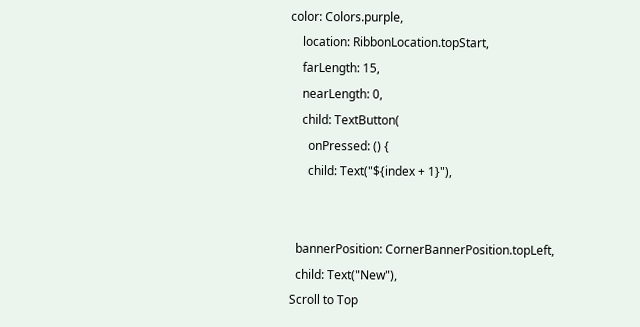color: Colors.purple,
    location: RibbonLocation.topStart,
    farLength: 15,
    nearLength: 0,
    child: TextButton(
      onPressed: () {
      child: Text("${index + 1}"),


  bannerPosition: CornerBannerPosition.topLeft,
  child: Text("New"),
Scroll to Top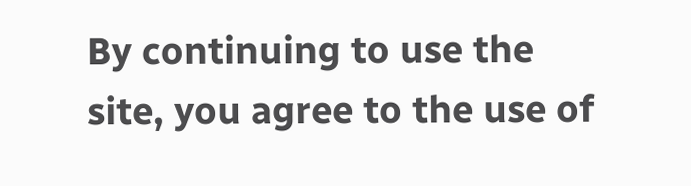By continuing to use the site, you agree to the use of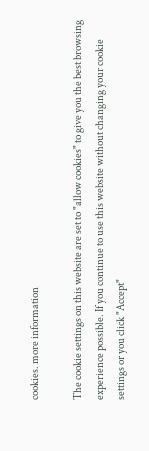cookies. more information

The cookie settings on this website are set to "allow cookies" to give you the best browsing experience possible. If you continue to use this website without changing your cookie settings or you click "Accept"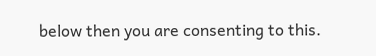below then you are consenting to this.